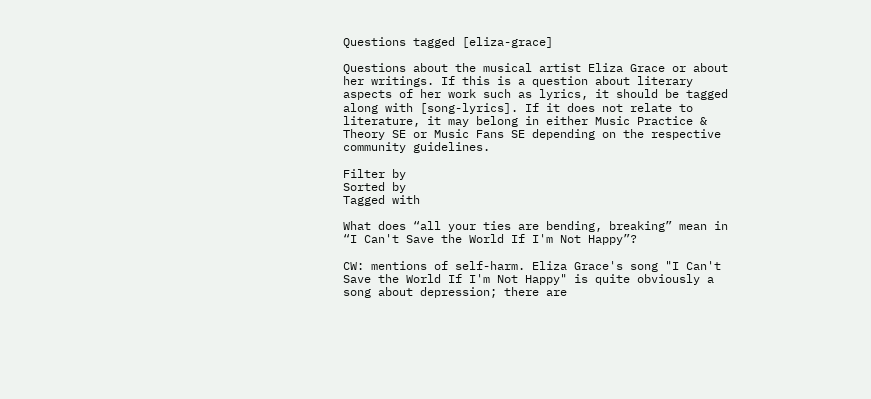Questions tagged [eliza-grace]

Questions about the musical artist Eliza Grace or about her writings. If this is a question about literary aspects of her work such as lyrics, it should be tagged along with [song-lyrics]. If it does not relate to literature, it may belong in either Music Practice & Theory SE or Music Fans SE depending on the respective community guidelines.

Filter by
Sorted by
Tagged with

What does “all your ties are bending, breaking” mean in “I Can't Save the World If I'm Not Happy”?

CW: mentions of self-harm. Eliza Grace's song "I Can't Save the World If I'm Not Happy" is quite obviously a song about depression; there are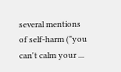several mentions of self-harm ("you can't calm your ...